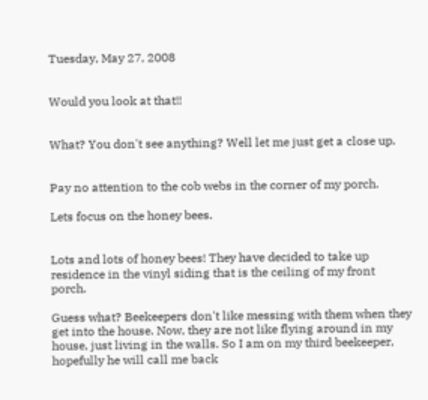Tuesday, May 27, 2008


Would you look at that!!


What? You don't see anything? Well let me just get a close up.


Pay no attention to the cob webs in the corner of my porch.

Lets focus on the honey bees.


Lots and lots of honey bees! They have decided to take up residence in the vinyl siding that is the ceiling of my front porch.

Guess what? Beekeepers don't like messing with them when they get into the house. Now, they are not like flying around in my house, just living in the walls. So I am on my third beekeeper, hopefully he will call me back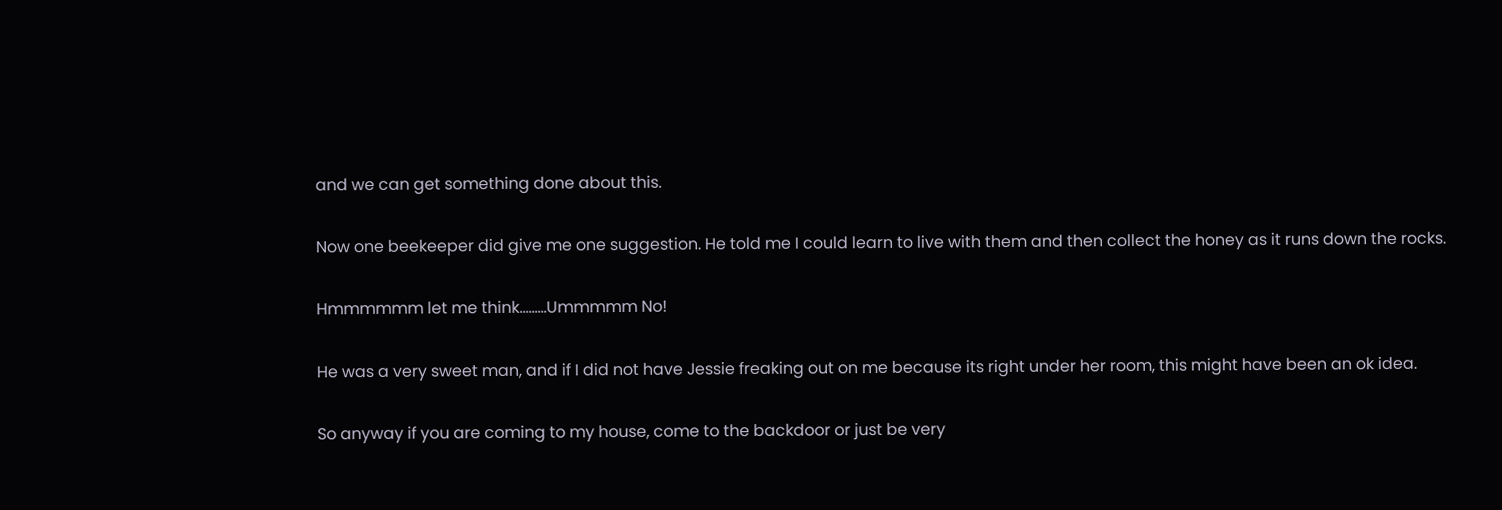and we can get something done about this.

Now one beekeeper did give me one suggestion. He told me I could learn to live with them and then collect the honey as it runs down the rocks.

Hmmmmmm let me think.........Ummmmm No!

He was a very sweet man, and if I did not have Jessie freaking out on me because its right under her room, this might have been an ok idea.

So anyway if you are coming to my house, come to the backdoor or just be very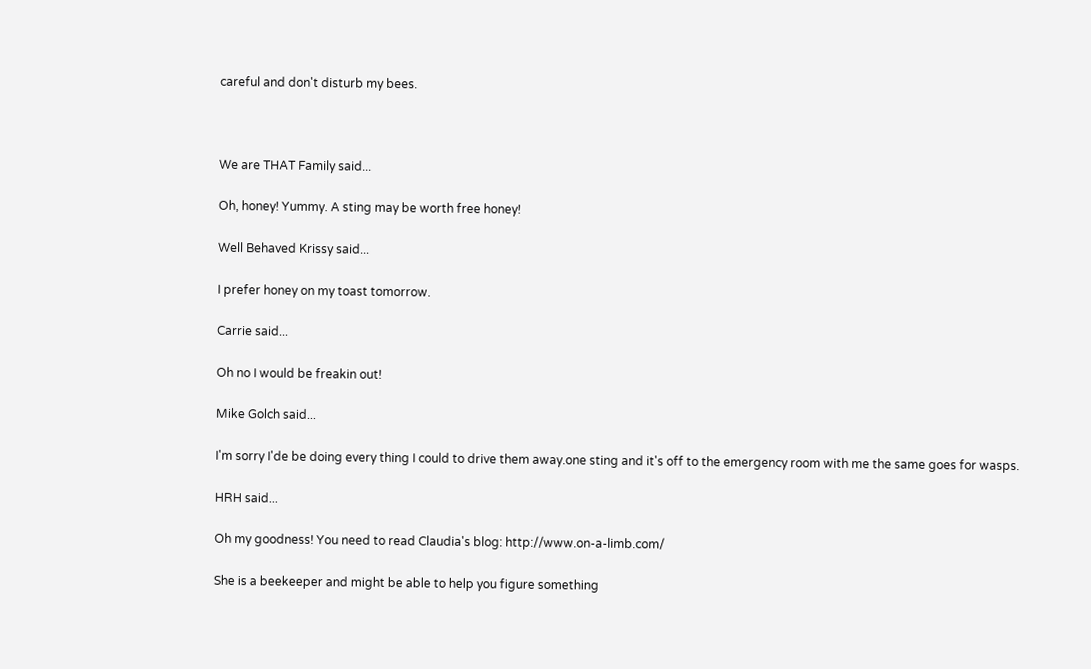careful and don't disturb my bees.



We are THAT Family said...

Oh, honey! Yummy. A sting may be worth free honey!

Well Behaved Krissy said...

I prefer honey on my toast tomorrow.

Carrie said...

Oh no I would be freakin out!

Mike Golch said...

I'm sorry I'de be doing every thing I could to drive them away.one sting and it's off to the emergency room with me the same goes for wasps.

HRH said...

Oh my goodness! You need to read Claudia's blog: http://www.on-a-limb.com/

She is a beekeeper and might be able to help you figure something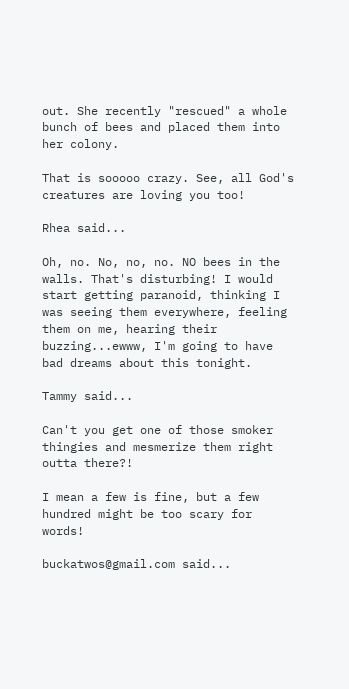out. She recently "rescued" a whole bunch of bees and placed them into her colony.

That is sooooo crazy. See, all God's creatures are loving you too!

Rhea said...

Oh, no. No, no, no. NO bees in the walls. That's disturbing! I would start getting paranoid, thinking I was seeing them everywhere, feeling them on me, hearing their buzzing...ewww, I'm going to have bad dreams about this tonight.

Tammy said...

Can't you get one of those smoker thingies and mesmerize them right outta there?!

I mean a few is fine, but a few hundred might be too scary for words!

buckatwos@gmail.com said...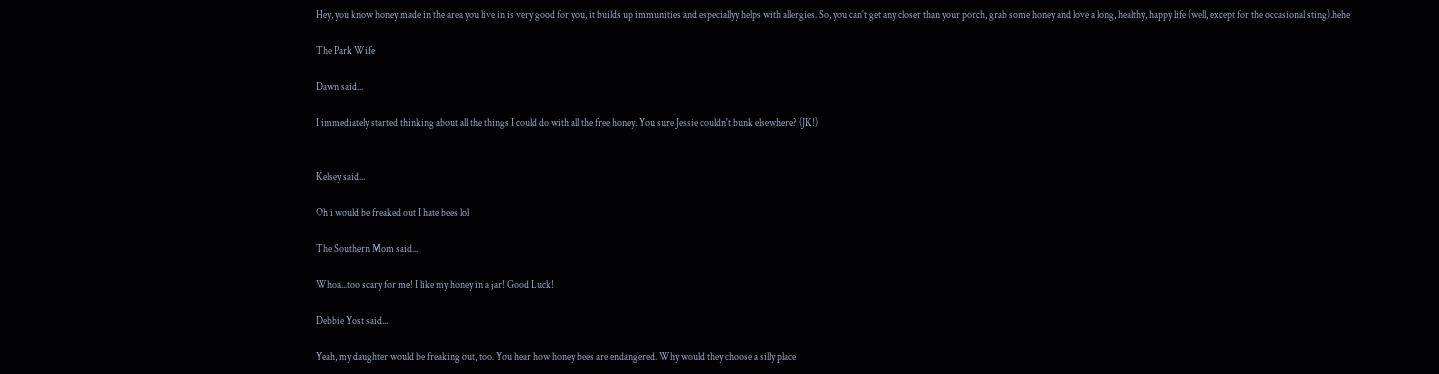Hey, you know honey made in the area you live in is very good for you, it builds up immunities and especiallyy helps with allergies. So, you can't get any closer than your porch, grab some honey and love a long, healthy, happy life (well, except for the occasional sting).hehe

The Park Wife

Dawn said...

I immediately started thinking about all the things I could do with all the free honey. You sure Jessie couldn't bunk elsewhere? (JK!)


Kelsey said...

Oh i would be freaked out I hate bees lol

The Southern Mom said...

Whoa...too scary for me! I like my honey in a jar! Good Luck!

Debbie Yost said...

Yeah, my daughter would be freaking out, too. You hear how honey bees are endangered. Why would they choose a silly place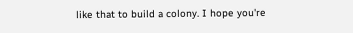like that to build a colony. I hope you're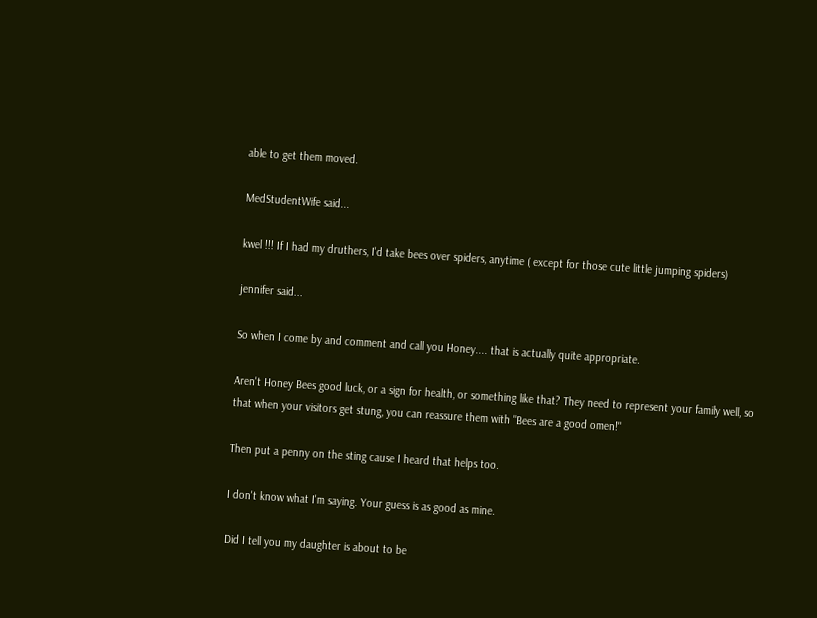able to get them moved.

MedStudentWife said...

kwel !!! If I had my druthers, I'd take bees over spiders, anytime ( except for those cute little jumping spiders)

jennifer said...

So when I come by and comment and call you Honey.... that is actually quite appropriate.

Aren't Honey Bees good luck, or a sign for health, or something like that? They need to represent your family well, so that when your visitors get stung, you can reassure them with "Bees are a good omen!"

Then put a penny on the sting cause I heard that helps too.

I don't know what I'm saying. Your guess is as good as mine.

Did I tell you my daughter is about to be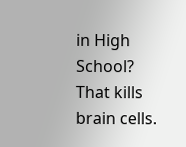in High School? That kills brain cells.